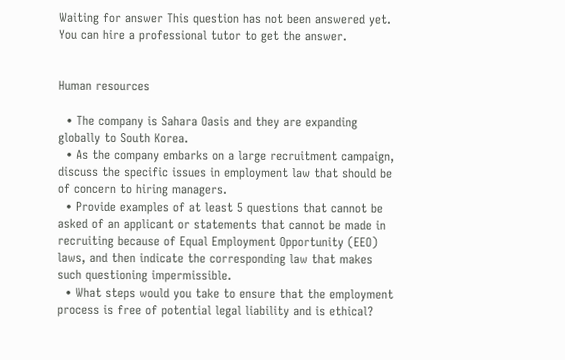Waiting for answer This question has not been answered yet. You can hire a professional tutor to get the answer.


Human resources

  • The company is Sahara Oasis and they are expanding globally to South Korea.
  • As the company embarks on a large recruitment campaign, discuss the specific issues in employment law that should be of concern to hiring managers.
  • Provide examples of at least 5 questions that cannot be asked of an applicant or statements that cannot be made in recruiting because of Equal Employment Opportunity (EEO) laws, and then indicate the corresponding law that makes such questioning impermissible.
  • What steps would you take to ensure that the employment process is free of potential legal liability and is ethical?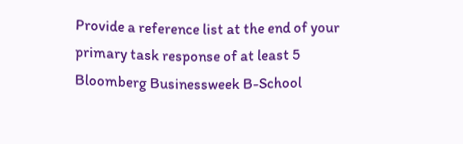Provide a reference list at the end of your primary task response of at least 5 Bloomberg Businessweek B-School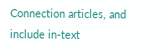Connection articles, and include in-text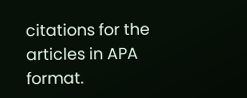citations for the articles in APA format.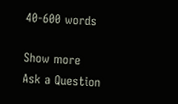40-600 words

Show more
Ask a Question